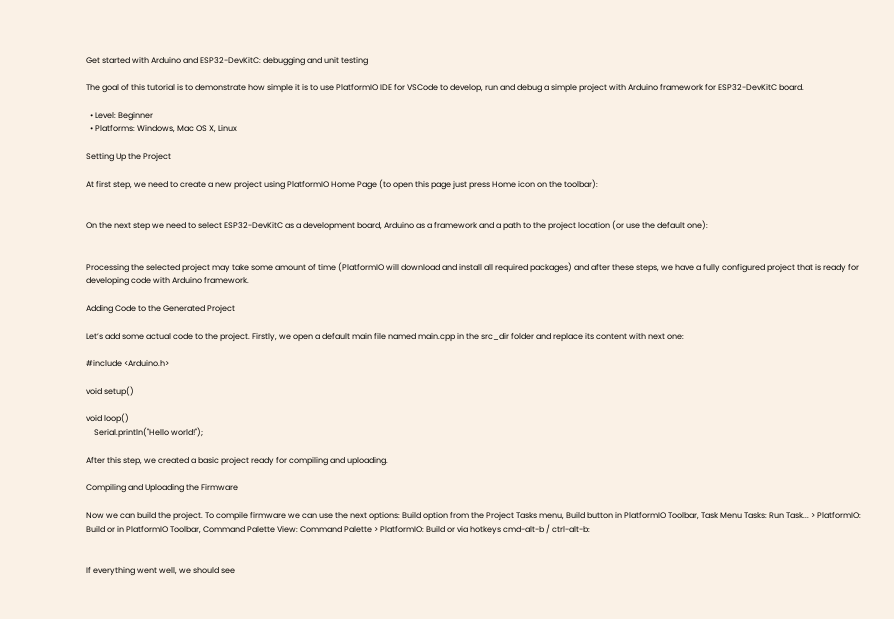Get started with Arduino and ESP32-DevKitC: debugging and unit testing

The goal of this tutorial is to demonstrate how simple it is to use PlatformIO IDE for VSCode to develop, run and debug a simple project with Arduino framework for ESP32-DevKitC board.

  • Level: Beginner
  • Platforms: Windows, Mac OS X, Linux

Setting Up the Project

At first step, we need to create a new project using PlatformIO Home Page (to open this page just press Home icon on the toolbar):


On the next step we need to select ESP32-DevKitC as a development board, Arduino as a framework and a path to the project location (or use the default one):


Processing the selected project may take some amount of time (PlatformIO will download and install all required packages) and after these steps, we have a fully configured project that is ready for developing code with Arduino framework.

Adding Code to the Generated Project

Let’s add some actual code to the project. Firstly, we open a default main file named main.cpp in the src_dir folder and replace its content with next one:

#include <Arduino.h>

void setup()

void loop()
    Serial.println("Hello world!");

After this step, we created a basic project ready for compiling and uploading.

Compiling and Uploading the Firmware

Now we can build the project. To compile firmware we can use the next options: Build option from the Project Tasks menu, Build button in PlatformIO Toolbar, Task Menu Tasks: Run Task... > PlatformIO: Build or in PlatformIO Toolbar, Command Palette View: Command Palette > PlatformIO: Build or via hotkeys cmd-alt-b / ctrl-alt-b:


If everything went well, we should see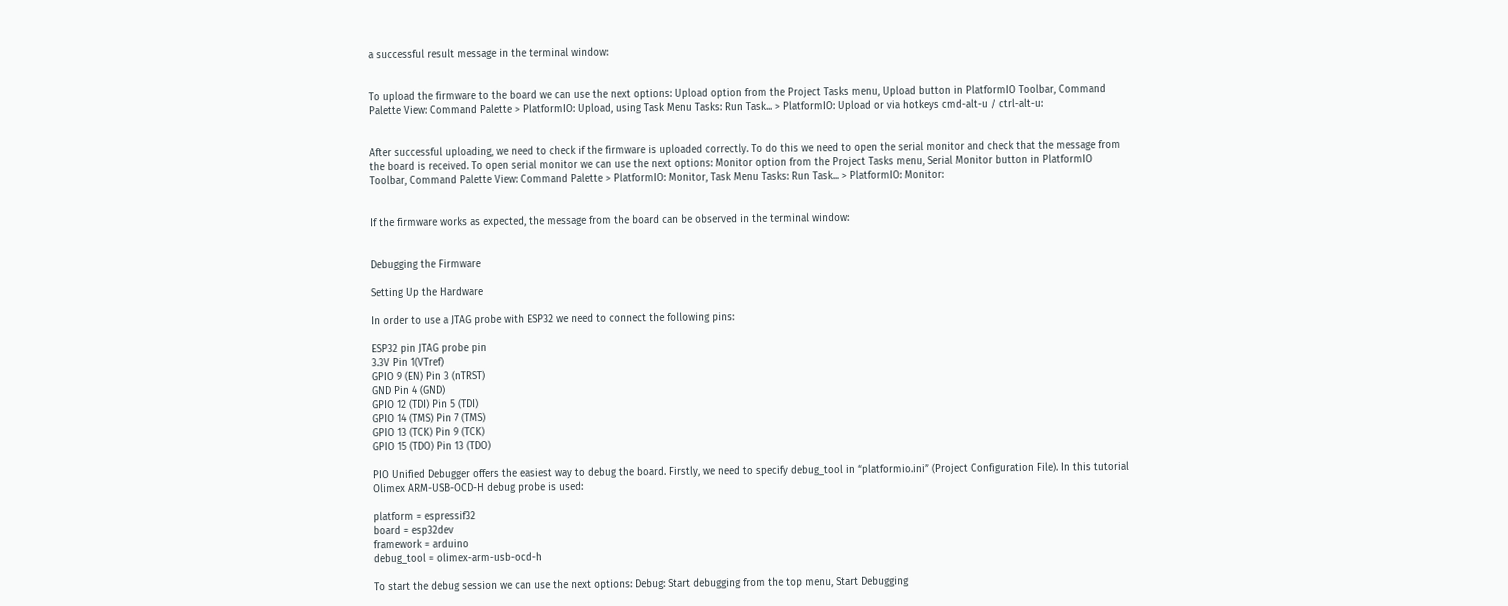a successful result message in the terminal window:


To upload the firmware to the board we can use the next options: Upload option from the Project Tasks menu, Upload button in PlatformIO Toolbar, Command Palette View: Command Palette > PlatformIO: Upload, using Task Menu Tasks: Run Task... > PlatformIO: Upload or via hotkeys cmd-alt-u / ctrl-alt-u:


After successful uploading, we need to check if the firmware is uploaded correctly. To do this we need to open the serial monitor and check that the message from the board is received. To open serial monitor we can use the next options: Monitor option from the Project Tasks menu, Serial Monitor button in PlatformIO Toolbar, Command Palette View: Command Palette > PlatformIO: Monitor, Task Menu Tasks: Run Task... > PlatformIO: Monitor:


If the firmware works as expected, the message from the board can be observed in the terminal window:


Debugging the Firmware

Setting Up the Hardware

In order to use a JTAG probe with ESP32 we need to connect the following pins:

ESP32 pin JTAG probe pin
3.3V Pin 1(VTref)
GPIO 9 (EN) Pin 3 (nTRST)
GND Pin 4 (GND)
GPIO 12 (TDI) Pin 5 (TDI)
GPIO 14 (TMS) Pin 7 (TMS)
GPIO 13 (TCK) Pin 9 (TCK)
GPIO 15 (TDO) Pin 13 (TDO)

PIO Unified Debugger offers the easiest way to debug the board. Firstly, we need to specify debug_tool in “platformio.ini” (Project Configuration File). In this tutorial Olimex ARM-USB-OCD-H debug probe is used:

platform = espressif32
board = esp32dev
framework = arduino
debug_tool = olimex-arm-usb-ocd-h

To start the debug session we can use the next options: Debug: Start debugging from the top menu, Start Debugging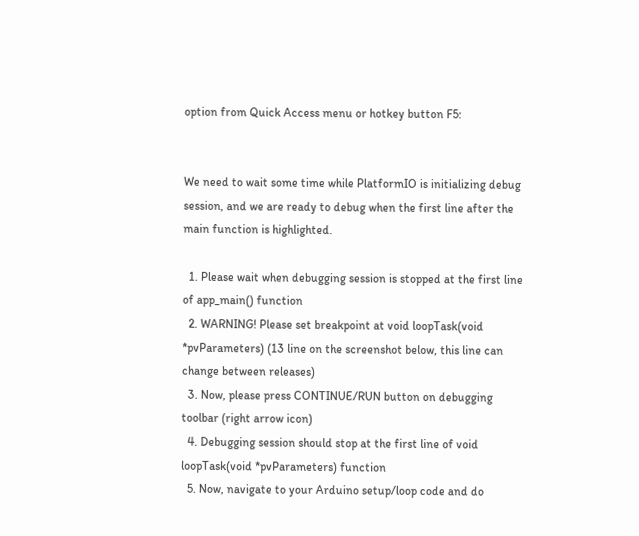option from Quick Access menu or hotkey button F5:


We need to wait some time while PlatformIO is initializing debug session, and we are ready to debug when the first line after the main function is highlighted.

  1. Please wait when debugging session is stopped at the first line of app_main() function
  2. WARNING! Please set breakpoint at void loopTask(void *pvParameters) (13 line on the screenshot below, this line can change between releases)
  3. Now, please press CONTINUE/RUN button on debugging toolbar (right arrow icon)
  4. Debugging session should stop at the first line of void loopTask(void *pvParameters) function
  5. Now, navigate to your Arduino setup/loop code and do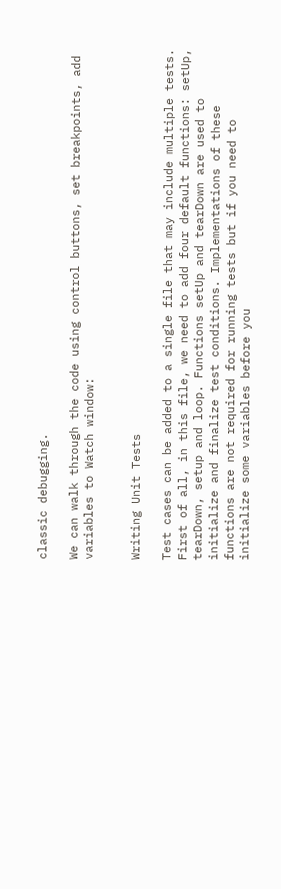classic debugging.

We can walk through the code using control buttons, set breakpoints, add variables to Watch window:


Writing Unit Tests

Test cases can be added to a single file that may include multiple tests. First of all, in this file, we need to add four default functions: setUp, tearDown, setup and loop. Functions setUp and tearDown are used to initialize and finalize test conditions. Implementations of these functions are not required for running tests but if you need to initialize some variables before you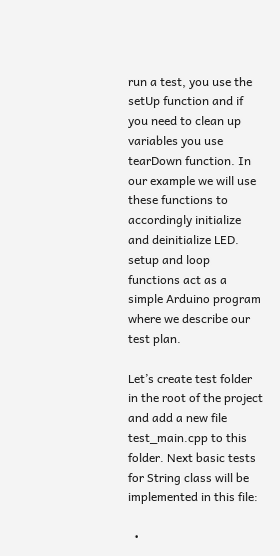run a test, you use the setUp function and if you need to clean up variables you use tearDown function. In our example we will use these functions to accordingly initialize and deinitialize LED. setup and loop functions act as a simple Arduino program where we describe our test plan.

Let’s create test folder in the root of the project and add a new file test_main.cpp to this folder. Next basic tests for String class will be implemented in this file:

  •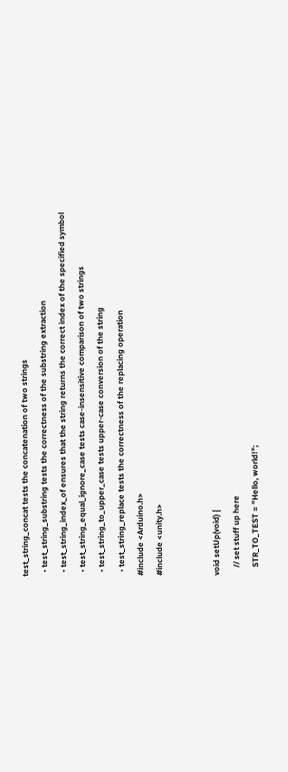test_string_concat tests the concatenation of two strings
  • test_string_substring tests the correctness of the substring extraction
  • test_string_index_of ensures that the string returns the correct index of the specified symbol
  • test_string_equal_ignore_case tests case-insensitive comparison of two strings
  • test_string_to_upper_case tests upper-case conversion of the string
  • test_string_replace tests the correctness of the replacing operation
#include <Arduino.h>
#include <unity.h>


void setUp(void) {
    // set stuff up here
    STR_TO_TEST = "Hello, world!";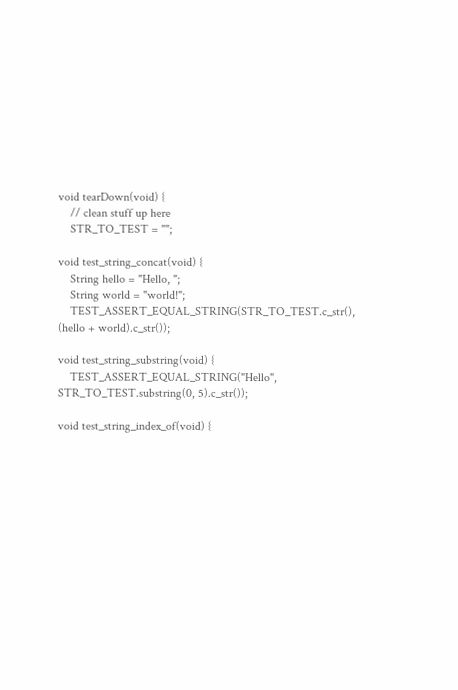void tearDown(void) {
    // clean stuff up here
    STR_TO_TEST = "";

void test_string_concat(void) {
    String hello = "Hello, ";
    String world = "world!";
    TEST_ASSERT_EQUAL_STRING(STR_TO_TEST.c_str(), (hello + world).c_str());

void test_string_substring(void) {
    TEST_ASSERT_EQUAL_STRING("Hello", STR_TO_TEST.substring(0, 5).c_str());

void test_string_index_of(void) {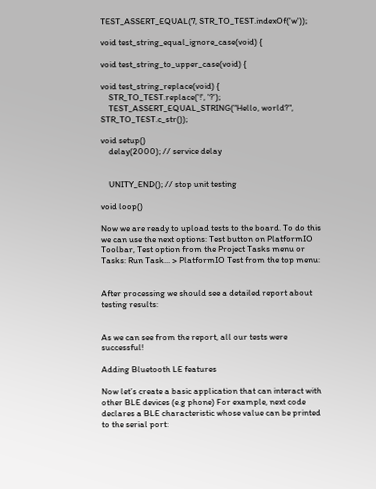TEST_ASSERT_EQUAL(7, STR_TO_TEST.indexOf('w'));

void test_string_equal_ignore_case(void) {

void test_string_to_upper_case(void) {

void test_string_replace(void) {
    STR_TO_TEST.replace('!', '?');
    TEST_ASSERT_EQUAL_STRING("Hello, world?", STR_TO_TEST.c_str());

void setup()
    delay(2000); // service delay


    UNITY_END(); // stop unit testing

void loop()

Now we are ready to upload tests to the board. To do this we can use the next options: Test button on PlatformIO Toolbar, Test option from the Project Tasks menu or Tasks: Run Task... > PlatformIO Test from the top menu:


After processing we should see a detailed report about testing results:


As we can see from the report, all our tests were successful!

Adding Bluetooth LE features

Now let’s create a basic application that can interact with other BLE devices (e.g phone) For example, next code declares a BLE characteristic whose value can be printed to the serial port: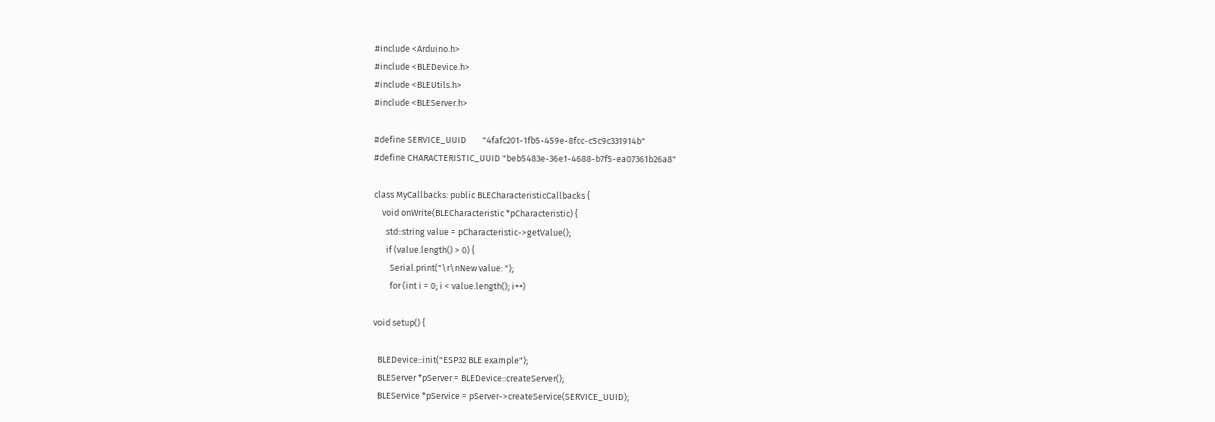#include <Arduino.h>
#include <BLEDevice.h>
#include <BLEUtils.h>
#include <BLEServer.h>

#define SERVICE_UUID        "4fafc201-1fb5-459e-8fcc-c5c9c331914b"
#define CHARACTERISTIC_UUID "beb5483e-36e1-4688-b7f5-ea07361b26a8"

class MyCallbacks: public BLECharacteristicCallbacks {
    void onWrite(BLECharacteristic *pCharacteristic) {
      std::string value = pCharacteristic->getValue();
      if (value.length() > 0) {
        Serial.print("\r\nNew value: ");
        for (int i = 0; i < value.length(); i++)

void setup() {

  BLEDevice::init("ESP32 BLE example");
  BLEServer *pServer = BLEDevice::createServer();
  BLEService *pService = pServer->createService(SERVICE_UUID);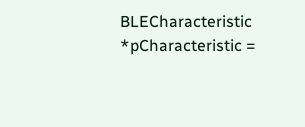BLECharacteristic *pCharacteristic =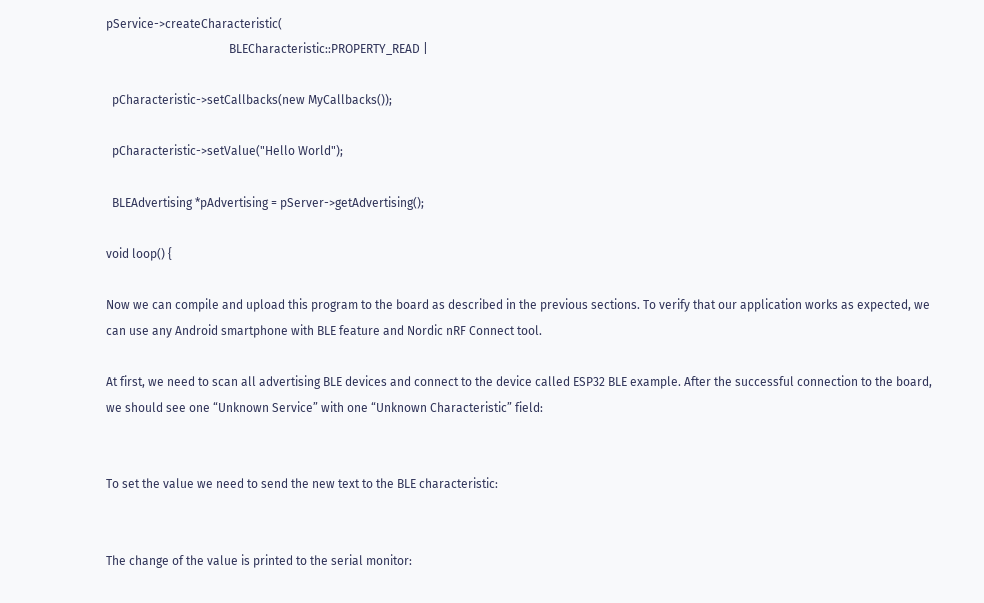pService->createCharacteristic(
                                         BLECharacteristic::PROPERTY_READ |

  pCharacteristic->setCallbacks(new MyCallbacks());

  pCharacteristic->setValue("Hello World");

  BLEAdvertising *pAdvertising = pServer->getAdvertising();

void loop() {

Now we can compile and upload this program to the board as described in the previous sections. To verify that our application works as expected, we can use any Android smartphone with BLE feature and Nordic nRF Connect tool.

At first, we need to scan all advertising BLE devices and connect to the device called ESP32 BLE example. After the successful connection to the board, we should see one “Unknown Service” with one “Unknown Characteristic” field:


To set the value we need to send the new text to the BLE characteristic:


The change of the value is printed to the serial monitor: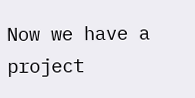Now we have a project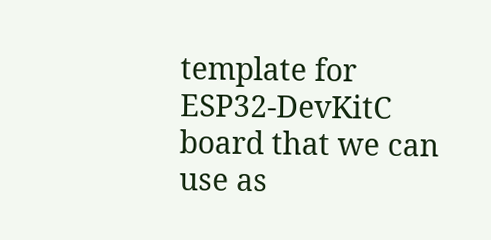template for ESP32-DevKitC board that we can use as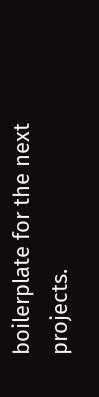boilerplate for the next projects.